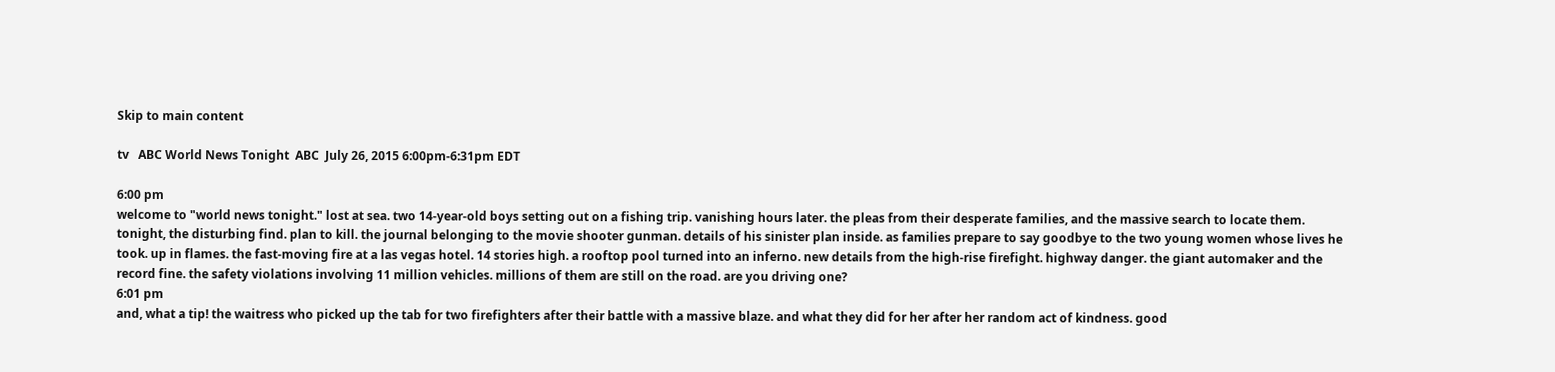Skip to main content

tv   ABC World News Tonight  ABC  July 26, 2015 6:00pm-6:31pm EDT

6:00 pm
welcome to "world news tonight." lost at sea. two 14-year-old boys setting out on a fishing trip. vanishing hours later. the pleas from their desperate families, and the massive search to locate them. tonight, the disturbing find. plan to kill. the journal belonging to the movie shooter gunman. details of his sinister plan inside. as families prepare to say goodbye to the two young women whose lives he took. up in flames. the fast-moving fire at a las vegas hotel. 14 stories high. a rooftop pool turned into an inferno. new details from the high-rise firefight. highway danger. the giant automaker and the record fine. the safety violations involving 11 million vehicles. millions of them are still on the road. are you driving one?
6:01 pm
and, what a tip! the waitress who picked up the tab for two firefighters after their battle with a massive blaze. and what they did for her after her random act of kindness. good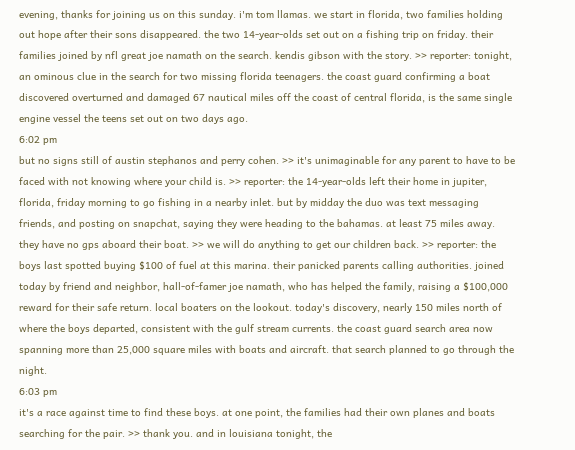evening, thanks for joining us on this sunday. i'm tom llamas. we start in florida, two families holding out hope after their sons disappeared. the two 14-year-olds set out on a fishing trip on friday. their families joined by nfl great joe namath on the search. kendis gibson with the story. >> reporter: tonight, an ominous clue in the search for two missing florida teenagers. the coast guard confirming a boat discovered overturned and damaged 67 nautical miles off the coast of central florida, is the same single engine vessel the teens set out on two days ago.
6:02 pm
but no signs still of austin stephanos and perry cohen. >> it's unimaginable for any parent to have to be faced with not knowing where your child is. >> reporter: the 14-year-olds left their home in jupiter, florida, friday morning to go fishing in a nearby inlet. but by midday the duo was text messaging friends, and posting on snapchat, saying they were heading to the bahamas. at least 75 miles away. they have no gps aboard their boat. >> we will do anything to get our children back. >> reporter: the boys last spotted buying $100 of fuel at this marina. their panicked parents calling authorities. joined today by friend and neighbor, hall-of-famer joe namath, who has helped the family, raising a $100,000 reward for their safe return. local boaters on the lookout. today's discovery, nearly 150 miles north of where the boys departed, consistent with the gulf stream currents. the coast guard search area now spanning more than 25,000 square miles with boats and aircraft. that search planned to go through the night.
6:03 pm
it's a race against time to find these boys. at one point, the families had their own planes and boats searching for the pair. >> thank you. and in louisiana tonight, the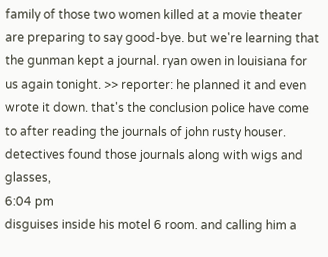family of those two women killed at a movie theater are preparing to say good-bye. but we're learning that the gunman kept a journal. ryan owen in louisiana for us again tonight. >> reporter: he planned it and even wrote it down. that's the conclusion police have come to after reading the journals of john rusty houser. detectives found those journals along with wigs and glasses,
6:04 pm
disguises inside his motel 6 room. and calling him a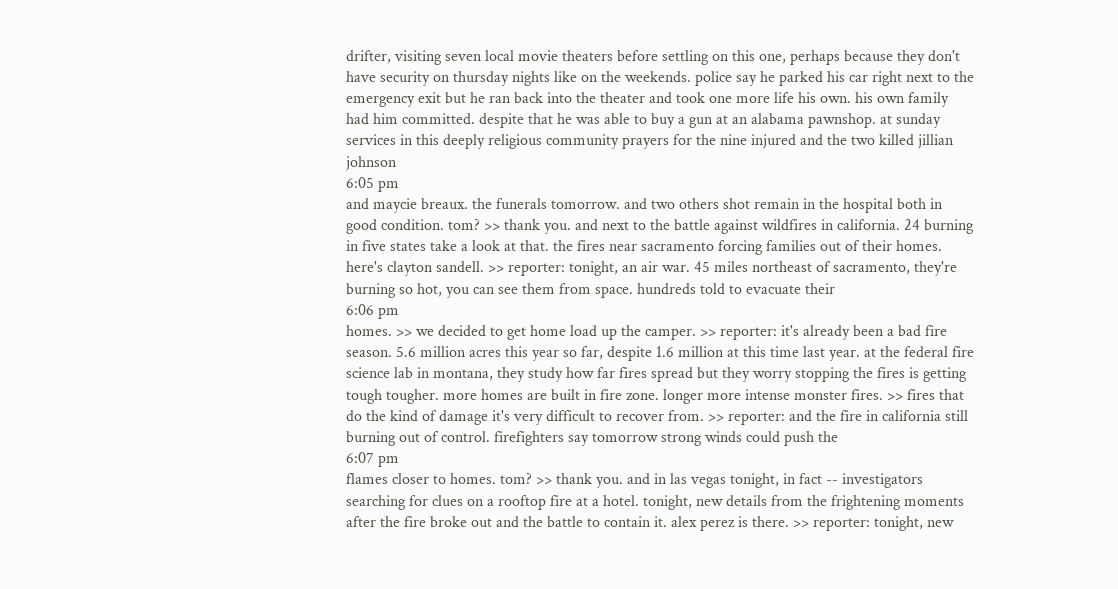drifter, visiting seven local movie theaters before settling on this one, perhaps because they don't have security on thursday nights like on the weekends. police say he parked his car right next to the emergency exit but he ran back into the theater and took one more life his own. his own family had him committed. despite that he was able to buy a gun at an alabama pawnshop. at sunday services in this deeply religious community prayers for the nine injured and the two killed jillian johnson
6:05 pm
and maycie breaux. the funerals tomorrow. and two others shot remain in the hospital both in good condition. tom? >> thank you. and next to the battle against wildfires in california. 24 burning in five states take a look at that. the fires near sacramento forcing families out of their homes. here's clayton sandell. >> reporter: tonight, an air war. 45 miles northeast of sacramento, they're burning so hot, you can see them from space. hundreds told to evacuate their
6:06 pm
homes. >> we decided to get home load up the camper. >> reporter: it's already been a bad fire season. 5.6 million acres this year so far, despite 1.6 million at this time last year. at the federal fire science lab in montana, they study how far fires spread but they worry stopping the fires is getting tough tougher. more homes are built in fire zone. longer more intense monster fires. >> fires that do the kind of damage it's very difficult to recover from. >> reporter: and the fire in california still burning out of control. firefighters say tomorrow strong winds could push the
6:07 pm
flames closer to homes. tom? >> thank you. and in las vegas tonight, in fact -- investigators searching for clues on a rooftop fire at a hotel. tonight, new details from the frightening moments after the fire broke out and the battle to contain it. alex perez is there. >> reporter: tonight, new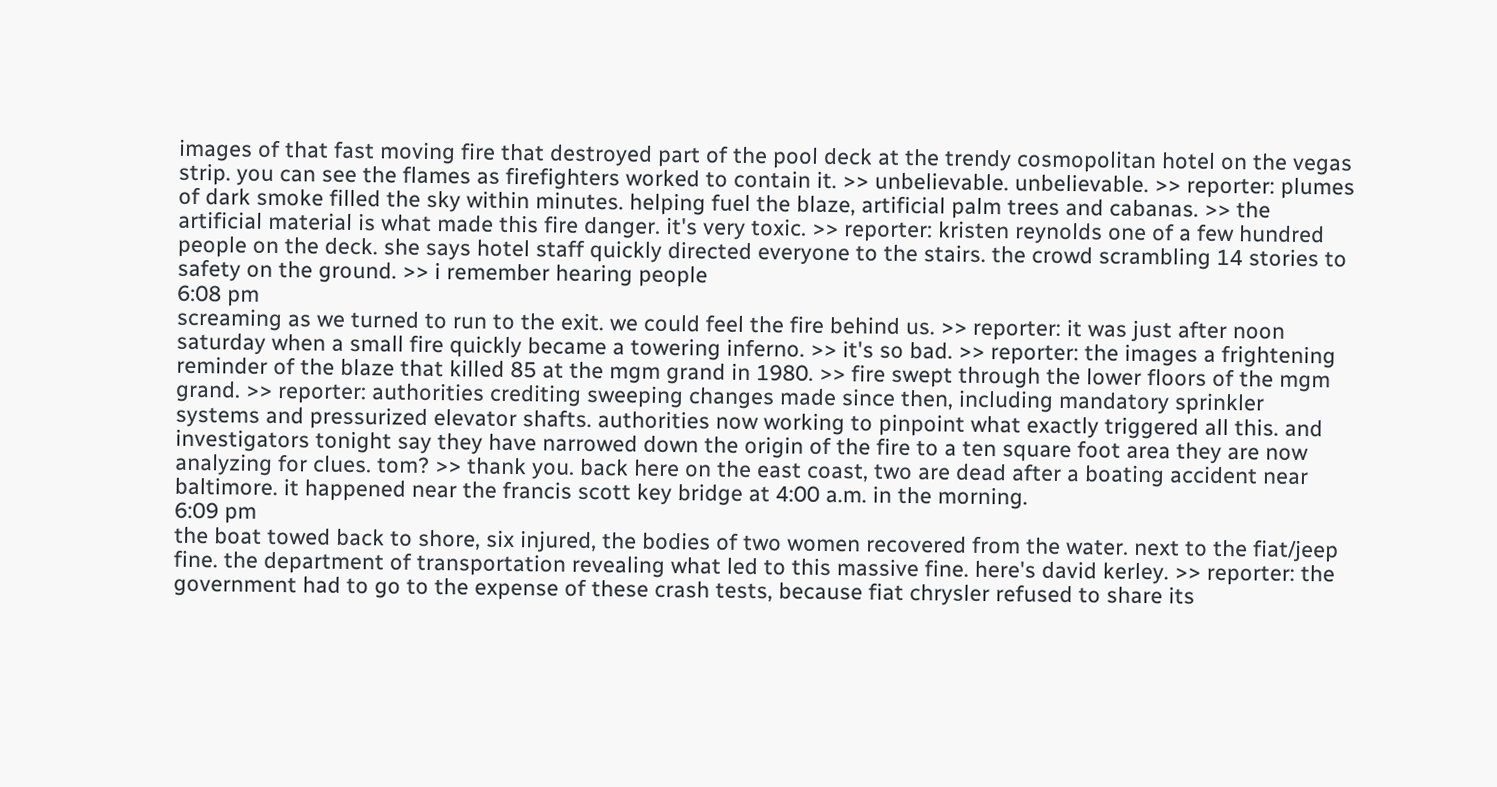images of that fast moving fire that destroyed part of the pool deck at the trendy cosmopolitan hotel on the vegas strip. you can see the flames as firefighters worked to contain it. >> unbelievable. unbelievable. >> reporter: plumes of dark smoke filled the sky within minutes. helping fuel the blaze, artificial palm trees and cabanas. >> the artificial material is what made this fire danger. it's very toxic. >> reporter: kristen reynolds one of a few hundred people on the deck. she says hotel staff quickly directed everyone to the stairs. the crowd scrambling 14 stories to safety on the ground. >> i remember hearing people
6:08 pm
screaming as we turned to run to the exit. we could feel the fire behind us. >> reporter: it was just after noon saturday when a small fire quickly became a towering inferno. >> it's so bad. >> reporter: the images a frightening reminder of the blaze that killed 85 at the mgm grand in 1980. >> fire swept through the lower floors of the mgm grand. >> reporter: authorities crediting sweeping changes made since then, including mandatory sprinkler systems and pressurized elevator shafts. authorities now working to pinpoint what exactly triggered all this. and investigators tonight say they have narrowed down the origin of the fire to a ten square foot area they are now analyzing for clues. tom? >> thank you. back here on the east coast, two are dead after a boating accident near baltimore. it happened near the francis scott key bridge at 4:00 a.m. in the morning.
6:09 pm
the boat towed back to shore, six injured, the bodies of two women recovered from the water. next to the fiat/jeep fine. the department of transportation revealing what led to this massive fine. here's david kerley. >> reporter: the government had to go to the expense of these crash tests, because fiat chrysler refused to share its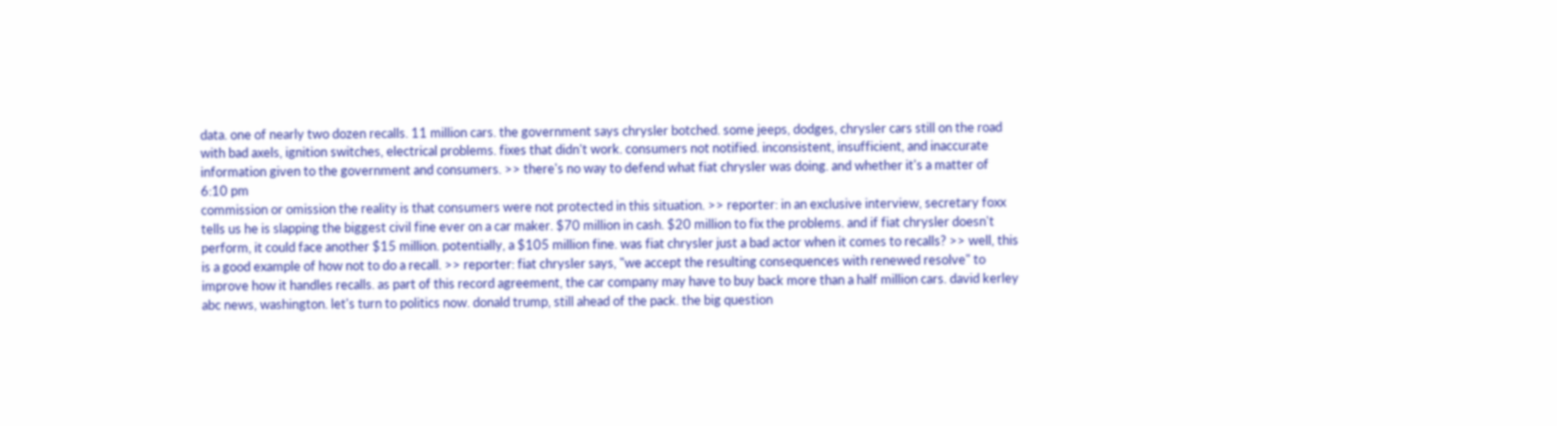data. one of nearly two dozen recalls. 11 million cars. the government says chrysler botched. some jeeps, dodges, chrysler cars still on the road with bad axels, ignition switches, electrical problems. fixes that didn't work. consumers not notified. inconsistent, insufficient, and inaccurate information given to the government and consumers. >> there's no way to defend what fiat chrysler was doing. and whether it's a matter of
6:10 pm
commission or omission the reality is that consumers were not protected in this situation. >> reporter: in an exclusive interview, secretary foxx tells us he is slapping the biggest civil fine ever on a car maker. $70 million in cash. $20 million to fix the problems. and if fiat chrysler doesn't perform, it could face another $15 million. potentially, a $105 million fine. was fiat chrysler just a bad actor when it comes to recalls? >> well, this is a good example of how not to do a recall. >> reporter: fiat chrysler says, "we accept the resulting consequences with renewed resolve" to improve how it handles recalls. as part of this record agreement, the car company may have to buy back more than a half million cars. david kerley abc news, washington. let's turn to politics now. donald trump, still ahead of the pack. the big question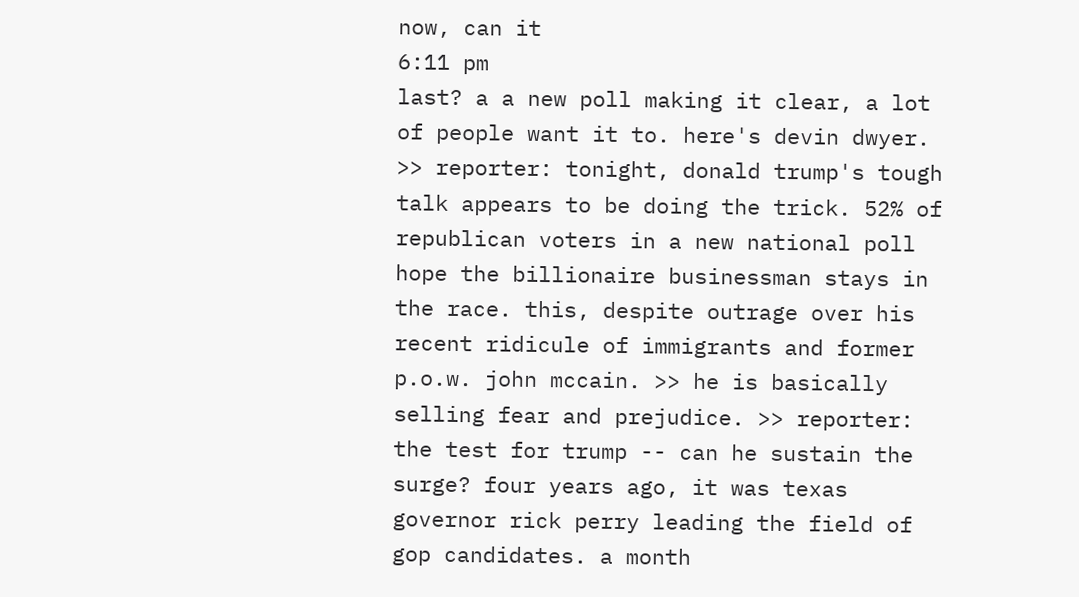now, can it
6:11 pm
last? a a new poll making it clear, a lot of people want it to. here's devin dwyer. >> reporter: tonight, donald trump's tough talk appears to be doing the trick. 52% of republican voters in a new national poll hope the billionaire businessman stays in the race. this, despite outrage over his recent ridicule of immigrants and former p.o.w. john mccain. >> he is basically selling fear and prejudice. >> reporter: the test for trump -- can he sustain the surge? four years ago, it was texas governor rick perry leading the field of gop candidates. a month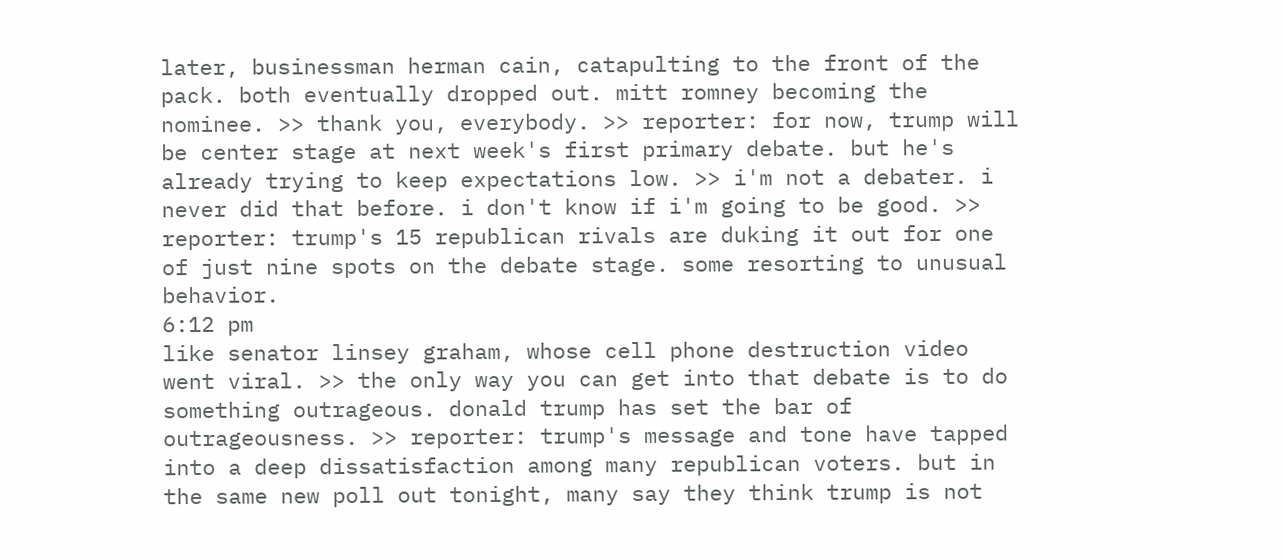later, businessman herman cain, catapulting to the front of the pack. both eventually dropped out. mitt romney becoming the nominee. >> thank you, everybody. >> reporter: for now, trump will be center stage at next week's first primary debate. but he's already trying to keep expectations low. >> i'm not a debater. i never did that before. i don't know if i'm going to be good. >> reporter: trump's 15 republican rivals are duking it out for one of just nine spots on the debate stage. some resorting to unusual behavior.
6:12 pm
like senator linsey graham, whose cell phone destruction video went viral. >> the only way you can get into that debate is to do something outrageous. donald trump has set the bar of outrageousness. >> reporter: trump's message and tone have tapped into a deep dissatisfaction among many republican voters. but in the same new poll out tonight, many say they think trump is not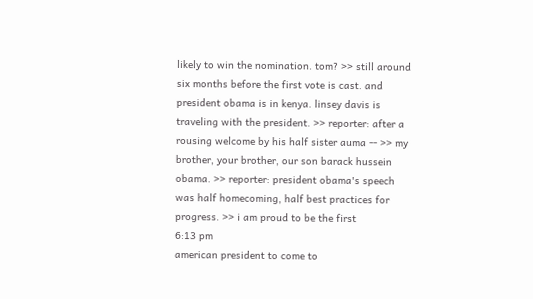likely to win the nomination. tom? >> still around six months before the first vote is cast. and president obama is in kenya. linsey davis is traveling with the president. >> reporter: after a rousing welcome by his half sister auma -- >> my brother, your brother, our son barack hussein obama. >> reporter: president obama's speech was half homecoming, half best practices for progress. >> i am proud to be the first
6:13 pm
american president to come to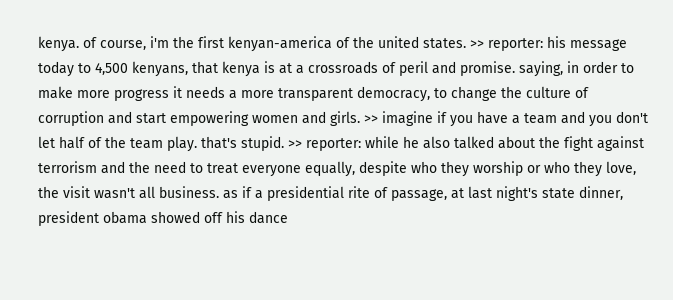kenya. of course, i'm the first kenyan-america of the united states. >> reporter: his message today to 4,500 kenyans, that kenya is at a crossroads of peril and promise. saying, in order to make more progress it needs a more transparent democracy, to change the culture of corruption and start empowering women and girls. >> imagine if you have a team and you don't let half of the team play. that's stupid. >> reporter: while he also talked about the fight against terrorism and the need to treat everyone equally, despite who they worship or who they love, the visit wasn't all business. as if a presidential rite of passage, at last night's state dinner, president obama showed off his dance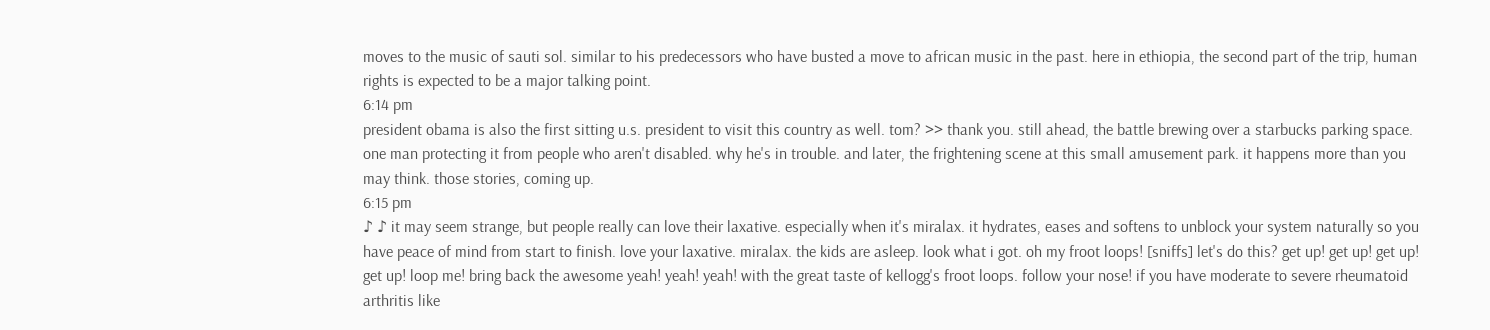moves to the music of sauti sol. similar to his predecessors who have busted a move to african music in the past. here in ethiopia, the second part of the trip, human rights is expected to be a major talking point.
6:14 pm
president obama is also the first sitting u.s. president to visit this country as well. tom? >> thank you. still ahead, the battle brewing over a starbucks parking space. one man protecting it from people who aren't disabled. why he's in trouble. and later, the frightening scene at this small amusement park. it happens more than you may think. those stories, coming up.
6:15 pm
♪ ♪ it may seem strange, but people really can love their laxative. especially when it's miralax. it hydrates, eases and softens to unblock your system naturally so you have peace of mind from start to finish. love your laxative. miralax. the kids are asleep. look what i got. oh my froot loops! [sniffs] let's do this? get up! get up! get up! get up! loop me! bring back the awesome yeah! yeah! yeah! with the great taste of kellogg's froot loops. follow your nose! if you have moderate to severe rheumatoid arthritis like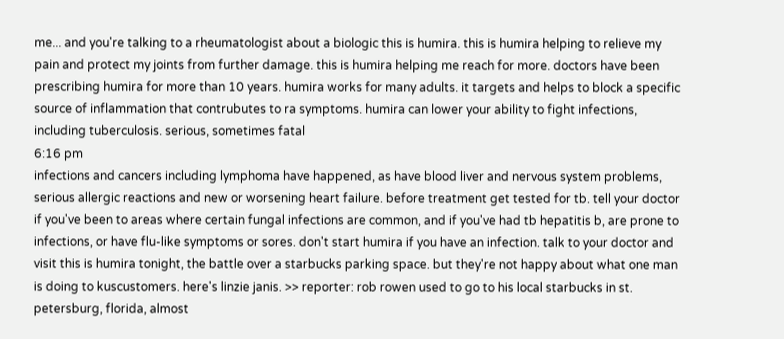me... and you're talking to a rheumatologist about a biologic this is humira. this is humira helping to relieve my pain and protect my joints from further damage. this is humira helping me reach for more. doctors have been prescribing humira for more than 10 years. humira works for many adults. it targets and helps to block a specific source of inflammation that contrubutes to ra symptoms. humira can lower your ability to fight infections, including tuberculosis. serious, sometimes fatal
6:16 pm
infections and cancers including lymphoma have happened, as have blood liver and nervous system problems, serious allergic reactions and new or worsening heart failure. before treatment get tested for tb. tell your doctor if you've been to areas where certain fungal infections are common, and if you've had tb hepatitis b, are prone to infections, or have flu-like symptoms or sores. don't start humira if you have an infection. talk to your doctor and visit this is humira tonight, the battle over a starbucks parking space. but they're not happy about what one man is doing to kuscustomers. here's linzie janis. >> reporter: rob rowen used to go to his local starbucks in st. petersburg, florida, almost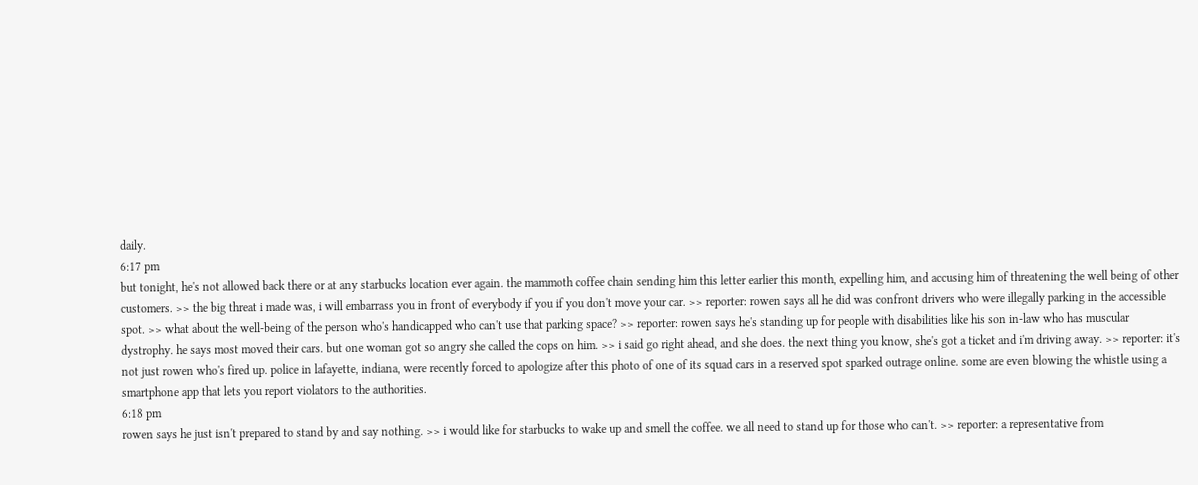daily.
6:17 pm
but tonight, he's not allowed back there or at any starbucks location ever again. the mammoth coffee chain sending him this letter earlier this month, expelling him, and accusing him of threatening the well being of other customers. >> the big threat i made was, i will embarrass you in front of everybody if you if you don't move your car. >> reporter: rowen says all he did was confront drivers who were illegally parking in the accessible spot. >> what about the well-being of the person who's handicapped who can't use that parking space? >> reporter: rowen says he's standing up for people with disabilities like his son in-law who has muscular dystrophy. he says most moved their cars. but one woman got so angry she called the cops on him. >> i said go right ahead, and she does. the next thing you know, she's got a ticket and i'm driving away. >> reporter: it's not just rowen who's fired up. police in lafayette, indiana, were recently forced to apologize after this photo of one of its squad cars in a reserved spot sparked outrage online. some are even blowing the whistle using a smartphone app that lets you report violators to the authorities.
6:18 pm
rowen says he just isn't prepared to stand by and say nothing. >> i would like for starbucks to wake up and smell the coffee. we all need to stand up for those who can't. >> reporter: a representative from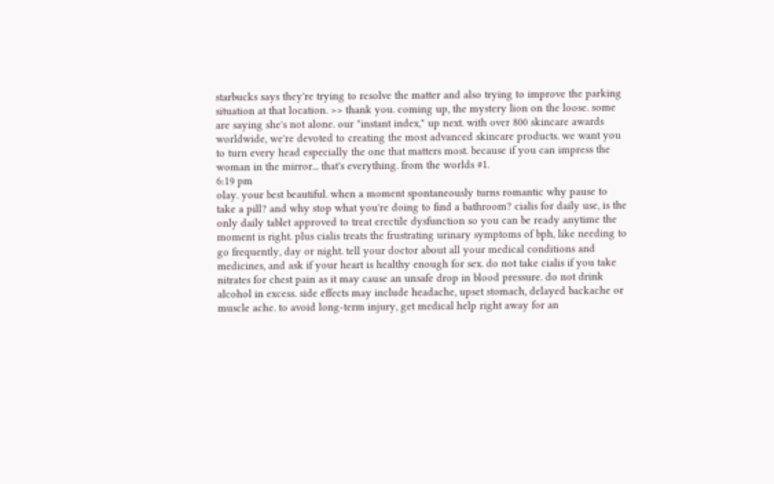starbucks says they're trying to resolve the matter and also trying to improve the parking situation at that location. >> thank you. coming up, the mystery lion on the loose. some are saying she's not alone. our "instant index," up next. with over 800 skincare awards worldwide, we're devoted to creating the most advanced skincare products. we want you to turn every head especially the one that matters most. because if you can impress the woman in the mirror... that's everything. from the worlds #1.
6:19 pm
olay. your best beautiful. when a moment spontaneously turns romantic why pause to take a pill? and why stop what you're doing to find a bathroom? cialis for daily use, is the only daily tablet approved to treat erectile dysfunction so you can be ready anytime the moment is right. plus cialis treats the frustrating urinary symptoms of bph, like needing to go frequently, day or night. tell your doctor about all your medical conditions and medicines, and ask if your heart is healthy enough for sex. do not take cialis if you take nitrates for chest pain as it may cause an unsafe drop in blood pressure. do not drink alcohol in excess. side effects may include headache, upset stomach, delayed backache or muscle ache. to avoid long-term injury, get medical help right away for an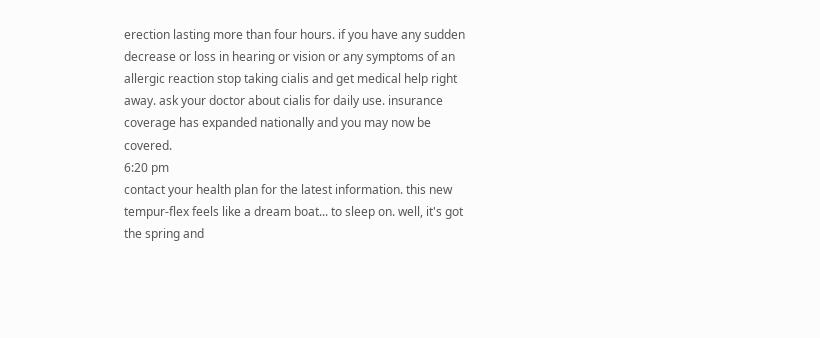erection lasting more than four hours. if you have any sudden decrease or loss in hearing or vision or any symptoms of an allergic reaction stop taking cialis and get medical help right away. ask your doctor about cialis for daily use. insurance coverage has expanded nationally and you may now be covered.
6:20 pm
contact your health plan for the latest information. this new tempur-flex feels like a dream boat... to sleep on. well, it's got the spring and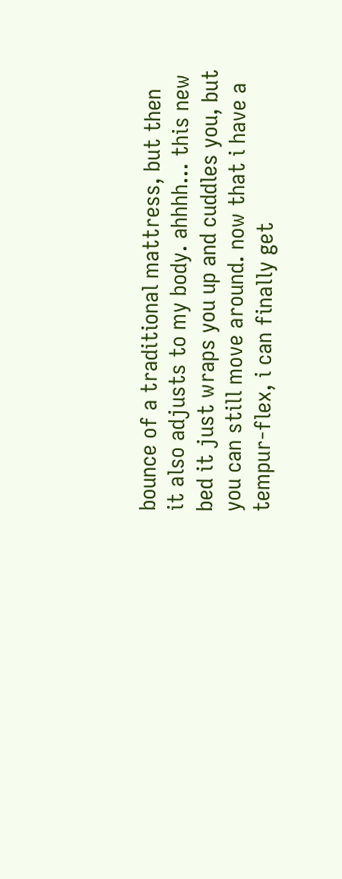bounce of a traditional mattress, but then it also adjusts to my body. ahhhh... this new bed it just wraps you up and cuddles you, but you can still move around. now that i have a tempur-flex, i can finally get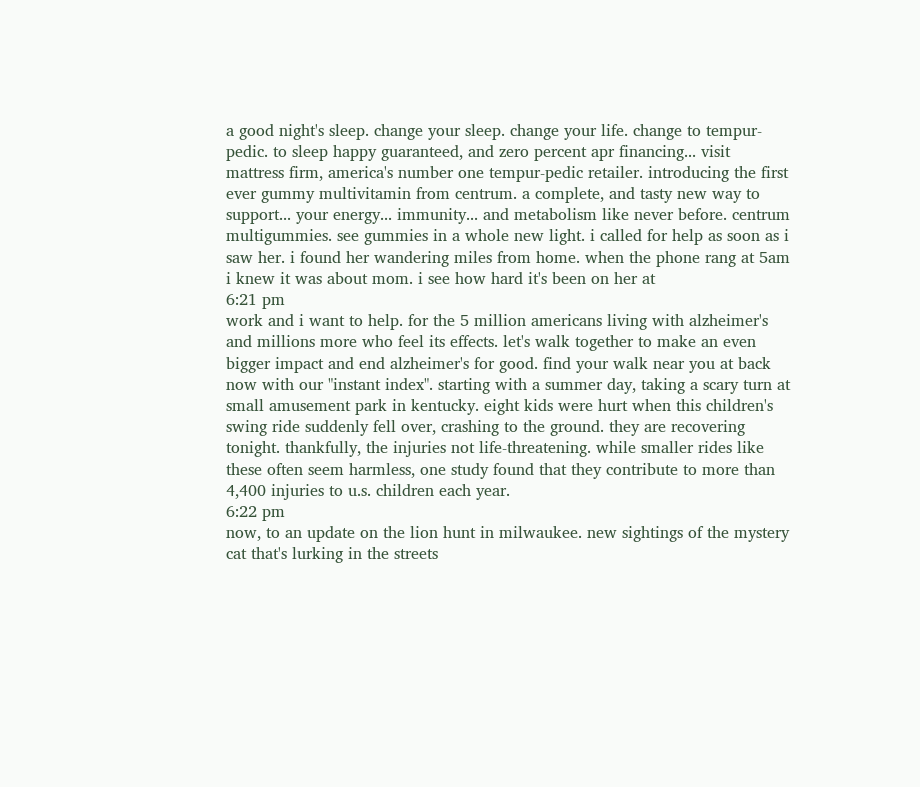a good night's sleep. change your sleep. change your life. change to tempur-pedic. to sleep happy guaranteed, and zero percent apr financing... visit mattress firm, america's number one tempur-pedic retailer. introducing the first ever gummy multivitamin from centrum. a complete, and tasty new way to support... your energy... immunity... and metabolism like never before. centrum multigummies. see gummies in a whole new light. i called for help as soon as i saw her. i found her wandering miles from home. when the phone rang at 5am i knew it was about mom. i see how hard it's been on her at
6:21 pm
work and i want to help. for the 5 million americans living with alzheimer's and millions more who feel its effects. let's walk together to make an even bigger impact and end alzheimer's for good. find your walk near you at back now with our "instant index". starting with a summer day, taking a scary turn at small amusement park in kentucky. eight kids were hurt when this children's swing ride suddenly fell over, crashing to the ground. they are recovering tonight. thankfully, the injuries not life-threatening. while smaller rides like these often seem harmless, one study found that they contribute to more than 4,400 injuries to u.s. children each year.
6:22 pm
now, to an update on the lion hunt in milwaukee. new sightings of the mystery cat that's lurking in the streets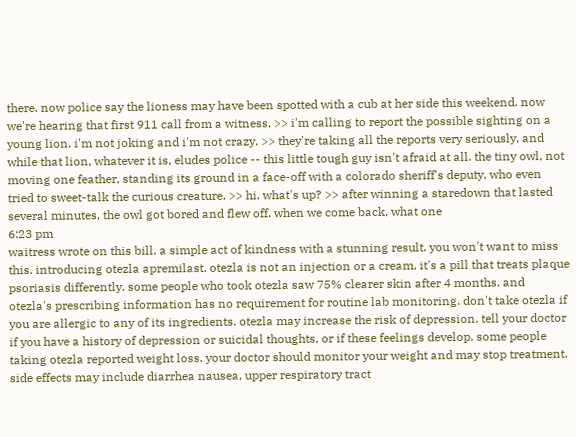there. now police say the lioness may have been spotted with a cub at her side this weekend. now we're hearing that first 911 call from a witness. >> i'm calling to report the possible sighting on a young lion. i'm not joking and i'm not crazy. >> they're taking all the reports very seriously. and while that lion, whatever it is, eludes police -- this little tough guy isn't afraid at all. the tiny owl, not moving one feather, standing its ground in a face-off with a colorado sheriff's deputy, who even tried to sweet-talk the curious creature. >> hi. what's up? >> after winning a staredown that lasted several minutes, the owl got bored and flew off. when we come back, what one
6:23 pm
waitress wrote on this bill. a simple act of kindness with a stunning result. you won't want to miss this. introducing otezla apremilast. otezla is not an injection or a cream. it's a pill that treats plaque psoriasis differently. some people who took otezla saw 75% clearer skin after 4 months. and otezla's prescribing information has no requirement for routine lab monitoring. don't take otezla if you are allergic to any of its ingredients. otezla may increase the risk of depression. tell your doctor if you have a history of depression or suicidal thoughts, or if these feelings develop. some people taking otezla reported weight loss. your doctor should monitor your weight and may stop treatment. side effects may include diarrhea nausea, upper respiratory tract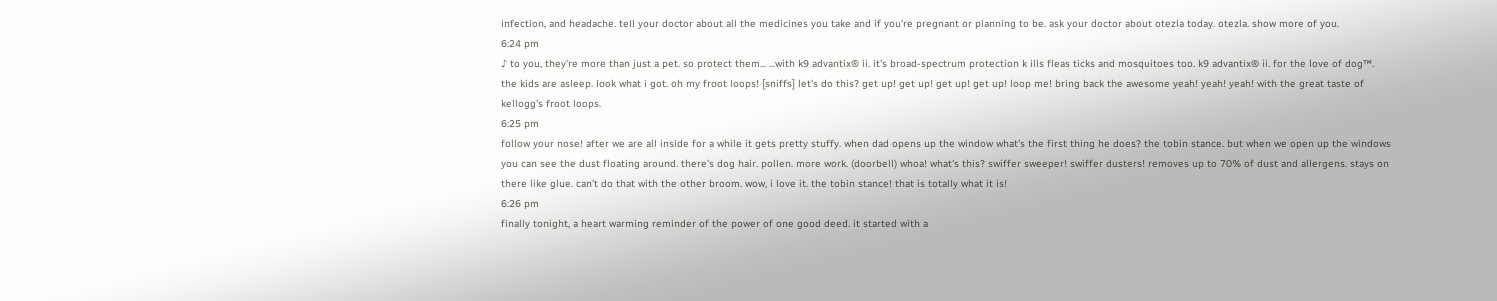infection, and headache. tell your doctor about all the medicines you take and if you're pregnant or planning to be. ask your doctor about otezla today. otezla. show more of you.
6:24 pm
♪ to you, they're more than just a pet. so protect them... ...with k9 advantix® ii. it's broad-spectrum protection k ills fleas ticks and mosquitoes too. k9 advantix® ii. for the love of dog™. the kids are asleep. look what i got. oh my froot loops! [sniffs] let's do this? get up! get up! get up! get up! loop me! bring back the awesome yeah! yeah! yeah! with the great taste of kellogg's froot loops.
6:25 pm
follow your nose! after we are all inside for a while it gets pretty stuffy. when dad opens up the window what's the first thing he does? the tobin stance. but when we open up the windows you can see the dust floating around. there's dog hair. pollen. more work. (doorbell) whoa! what's this? swiffer sweeper! swiffer dusters! removes up to 70% of dust and allergens. stays on there like glue. can't do that with the other broom. wow, i love it. the tobin stance! that is totally what it is!
6:26 pm
finally tonight, a heart warming reminder of the power of one good deed. it started with a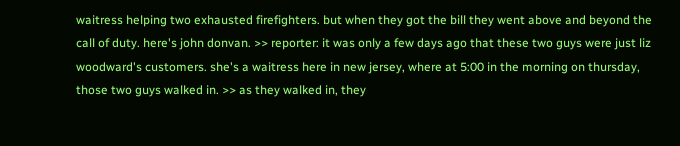waitress helping two exhausted firefighters. but when they got the bill they went above and beyond the call of duty. here's john donvan. >> reporter: it was only a few days ago that these two guys were just liz woodward's customers. she's a waitress here in new jersey, where at 5:00 in the morning on thursday, those two guys walked in. >> as they walked in, they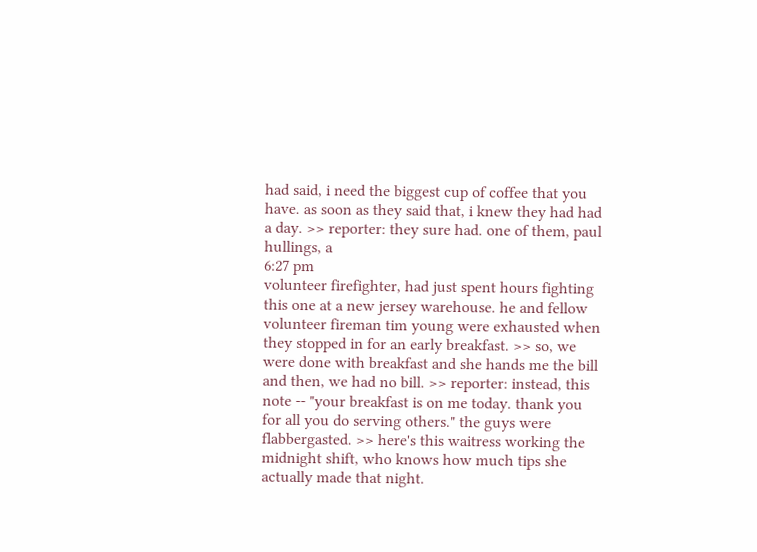had said, i need the biggest cup of coffee that you have. as soon as they said that, i knew they had had a day. >> reporter: they sure had. one of them, paul hullings, a
6:27 pm
volunteer firefighter, had just spent hours fighting this one at a new jersey warehouse. he and fellow volunteer fireman tim young were exhausted when they stopped in for an early breakfast. >> so, we were done with breakfast and she hands me the bill and then, we had no bill. >> reporter: instead, this note -- "your breakfast is on me today. thank you for all you do serving others." the guys were flabbergasted. >> here's this waitress working the midnight shift, who knows how much tips she actually made that night.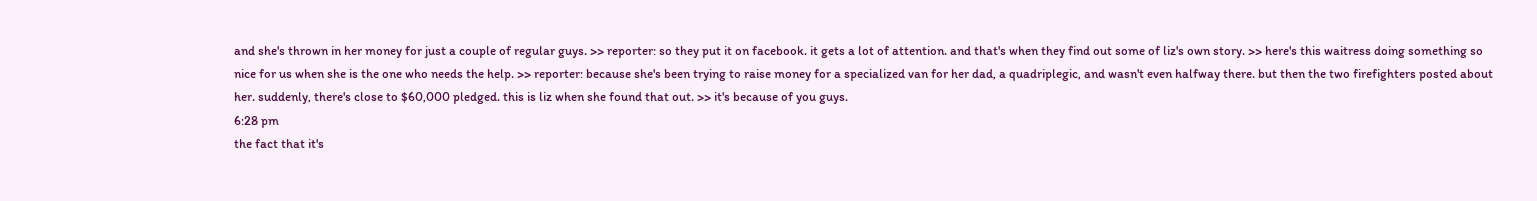and she's thrown in her money for just a couple of regular guys. >> reporter: so they put it on facebook. it gets a lot of attention. and that's when they find out some of liz's own story. >> here's this waitress doing something so nice for us when she is the one who needs the help. >> reporter: because she's been trying to raise money for a specialized van for her dad, a quadriplegic, and wasn't even halfway there. but then the two firefighters posted about her. suddenly, there's close to $60,000 pledged. this is liz when she found that out. >> it's because of you guys.
6:28 pm
the fact that it's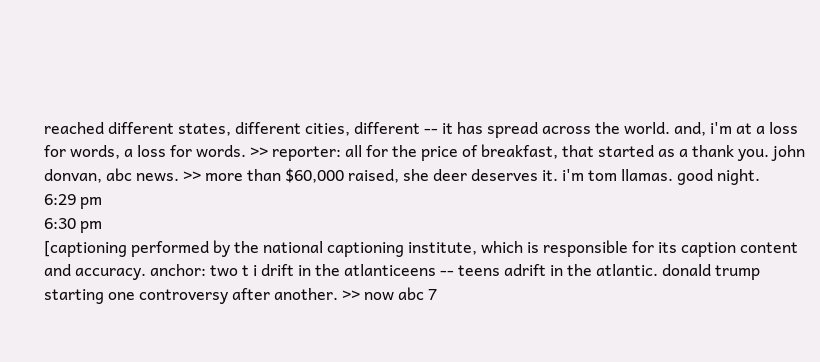reached different states, different cities, different -- it has spread across the world. and, i'm at a loss for words, a loss for words. >> reporter: all for the price of breakfast, that started as a thank you. john donvan, abc news. >> more than $60,000 raised, she deer deserves it. i'm tom llamas. good night.
6:29 pm
6:30 pm
[captioning performed by the national captioning institute, which is responsible for its caption content and accuracy. anchor: two t i drift in the atlanticeens -- teens adrift in the atlantic. donald trump starting one controversy after another. >> now abc 7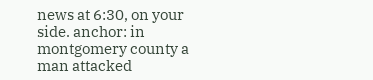news at 6:30, on your side. anchor: in montgomery county a man attacked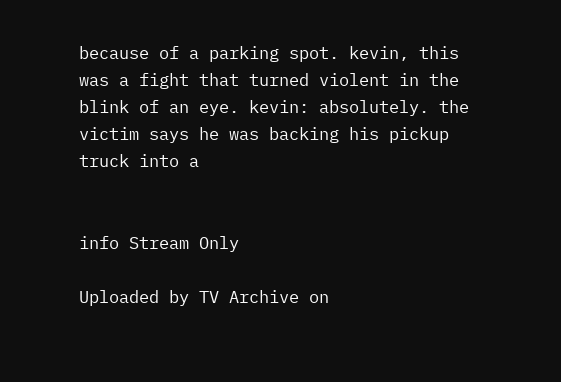because of a parking spot. kevin, this was a fight that turned violent in the blink of an eye. kevin: absolutely. the victim says he was backing his pickup truck into a


info Stream Only

Uploaded by TV Archive on